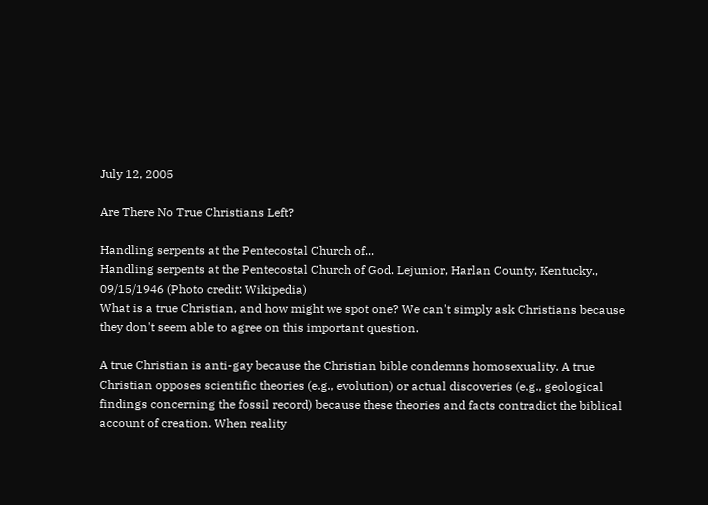July 12, 2005

Are There No True Christians Left?

Handling serpents at the Pentecostal Church of...
Handling serpents at the Pentecostal Church of God. Lejunior, Harlan County, Kentucky., 09/15/1946 (Photo credit: Wikipedia)
What is a true Christian, and how might we spot one? We can't simply ask Christians because they don't seem able to agree on this important question.

A true Christian is anti-gay because the Christian bible condemns homosexuality. A true Christian opposes scientific theories (e.g., evolution) or actual discoveries (e.g., geological findings concerning the fossil record) because these theories and facts contradict the biblical account of creation. When reality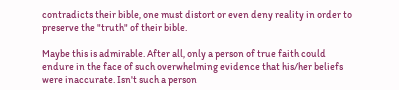contradicts their bible, one must distort or even deny reality in order to preserve the "truth" of their bible.

Maybe this is admirable. After all, only a person of true faith could endure in the face of such overwhelming evidence that his/her beliefs were inaccurate. Isn't such a person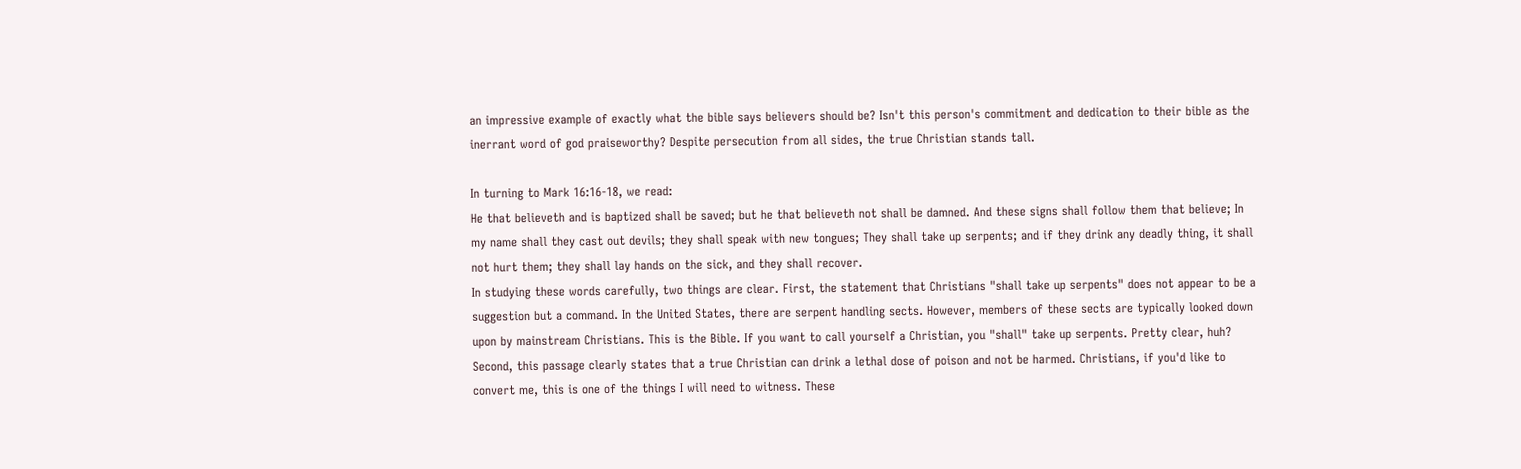an impressive example of exactly what the bible says believers should be? Isn't this person's commitment and dedication to their bible as the inerrant word of god praiseworthy? Despite persecution from all sides, the true Christian stands tall.

In turning to Mark 16:16-18, we read:
He that believeth and is baptized shall be saved; but he that believeth not shall be damned. And these signs shall follow them that believe; In my name shall they cast out devils; they shall speak with new tongues; They shall take up serpents; and if they drink any deadly thing, it shall not hurt them; they shall lay hands on the sick, and they shall recover.
In studying these words carefully, two things are clear. First, the statement that Christians "shall take up serpents" does not appear to be a suggestion but a command. In the United States, there are serpent handling sects. However, members of these sects are typically looked down upon by mainstream Christians. This is the Bible. If you want to call yourself a Christian, you "shall" take up serpents. Pretty clear, huh? Second, this passage clearly states that a true Christian can drink a lethal dose of poison and not be harmed. Christians, if you'd like to convert me, this is one of the things I will need to witness. These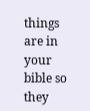things are in your bible so they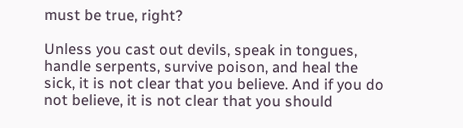must be true, right?

Unless you cast out devils, speak in tongues, handle serpents, survive poison, and heal the sick, it is not clear that you believe. And if you do not believe, it is not clear that you should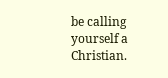be calling yourself a Christian.